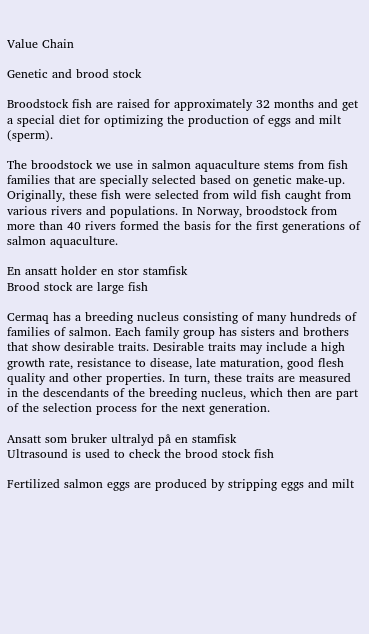Value Chain

Genetic and brood stock

Broodstock fish are raised for approximately 32 months and get a special diet for optimizing the production of eggs and milt (sperm).

The broodstock we use in salmon aquaculture stems from fish families that are specially selected based on genetic make-up. Originally, these fish were selected from wild fish caught from various rivers and populations. In Norway, broodstock from more than 40 rivers formed the basis for the first generations of salmon aquaculture.

En ansatt holder en stor stamfisk
Brood stock are large fish

Cermaq has a breeding nucleus consisting of many hundreds of families of salmon. Each family group has sisters and brothers that show desirable traits. Desirable traits may include a high growth rate, resistance to disease, late maturation, good flesh quality and other properties. In turn, these traits are measured in the descendants of the breeding nucleus, which then are part of the selection process for the next generation.

Ansatt som bruker ultralyd på en stamfisk
Ultrasound is used to check the brood stock fish

Fertilized salmon eggs are produced by stripping eggs and milt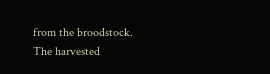from the broodstock. The harvested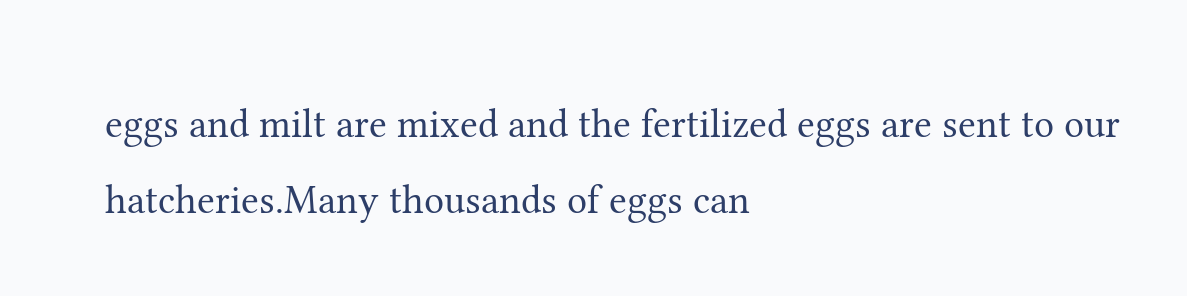eggs and milt are mixed and the fertilized eggs are sent to our hatcheries.Many thousands of eggs can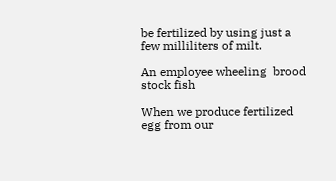be fertilized by using just a few milliliters of milt.

An employee wheeling  brood stock fish

When we produce fertilized egg from our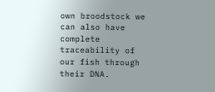own broodstock we can also have complete traceability of our fish through their DNA.